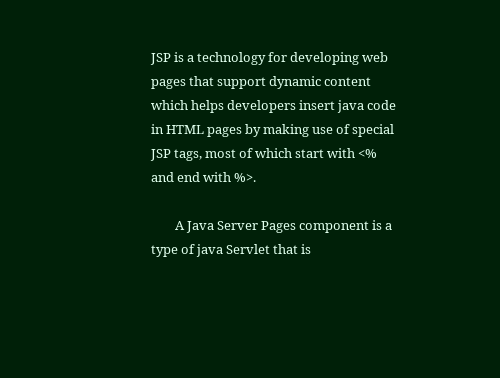JSP is a technology for developing web pages that support dynamic content which helps developers insert java code in HTML pages by making use of special JSP tags, most of which start with <% and end with %>.

        A Java Server Pages component is a type of java Servlet that is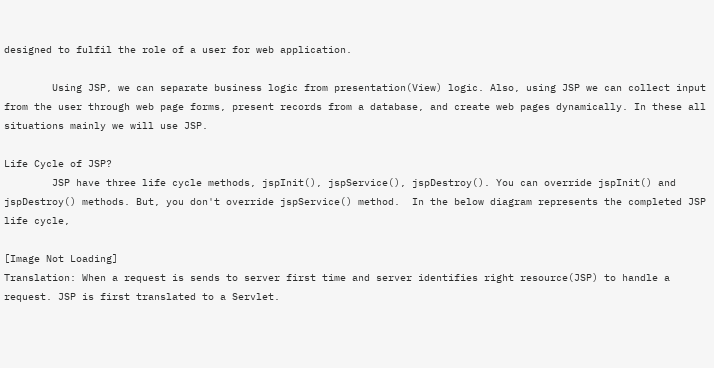designed to fulfil the role of a user for web application.

        Using JSP, we can separate business logic from presentation(View) logic. Also, using JSP we can collect input from the user through web page forms, present records from a database, and create web pages dynamically. In these all situations mainly we will use JSP.

Life Cycle of JSP?
        JSP have three life cycle methods, jspInit(), jspService(), jspDestroy(). You can override jspInit() and jspDestroy() methods. But, you don't override jspService() method.  In the below diagram represents the completed JSP life cycle,

[Image Not Loading]
Translation: When a request is sends to server first time and server identifies right resource(JSP) to handle a request. JSP is first translated to a Servlet.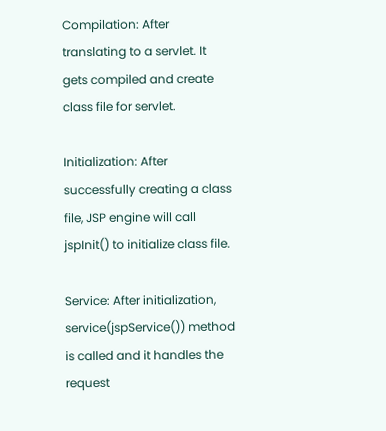Compilation: After translating to a servlet. It gets compiled and create class file for servlet.

Initialization: After successfully creating a class file, JSP engine will call jspInit() to initialize class file.

Service: After initialization, service(jspService()) method is called and it handles the request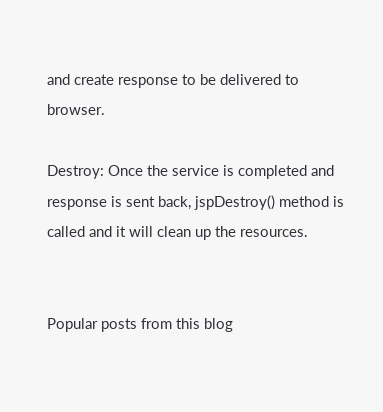and create response to be delivered to browser.

Destroy: Once the service is completed and response is sent back, jspDestroy() method is called and it will clean up the resources.


Popular posts from this blog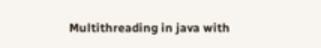Multithreading in java with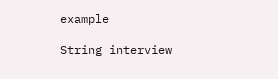example

String interview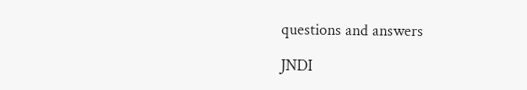questions and answers

JNDI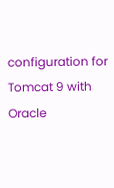configuration for Tomcat 9 with Oracle